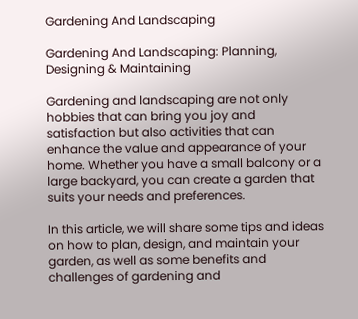Gardening And Landscaping

Gardening And Landscaping: Planning, Designing & Maintaining

Gardening and landscaping are not only hobbies that can bring you joy and satisfaction but also activities that can enhance the value and appearance of your home. Whether you have a small balcony or a large backyard, you can create a garden that suits your needs and preferences.

In this article, we will share some tips and ideas on how to plan, design, and maintain your garden, as well as some benefits and challenges of gardening and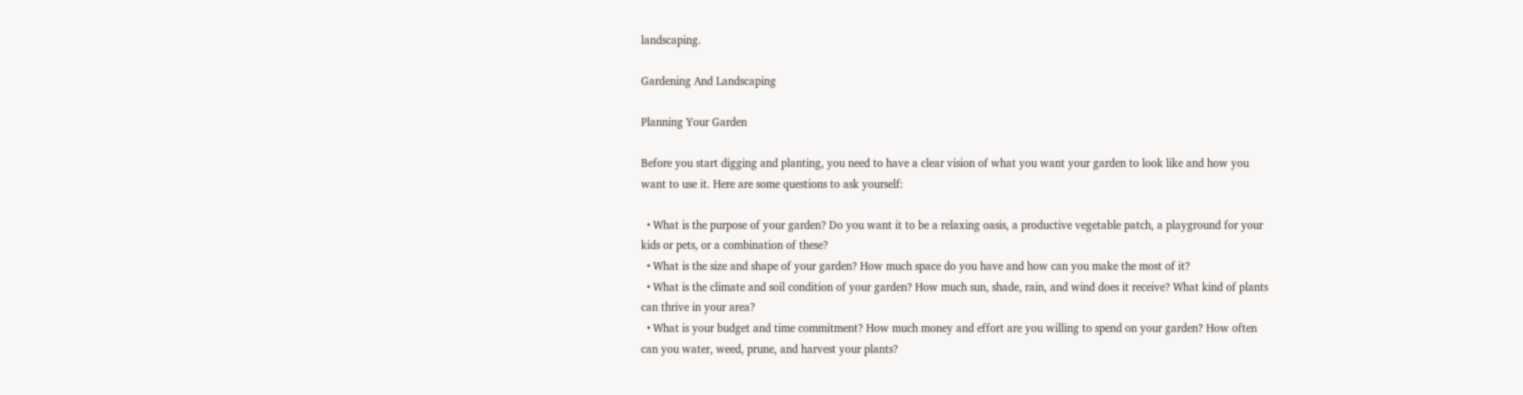landscaping.

Gardening And Landscaping

Planning Your Garden

Before you start digging and planting, you need to have a clear vision of what you want your garden to look like and how you want to use it. Here are some questions to ask yourself:

  • What is the purpose of your garden? Do you want it to be a relaxing oasis, a productive vegetable patch, a playground for your kids or pets, or a combination of these?
  • What is the size and shape of your garden? How much space do you have and how can you make the most of it?
  • What is the climate and soil condition of your garden? How much sun, shade, rain, and wind does it receive? What kind of plants can thrive in your area?
  • What is your budget and time commitment? How much money and effort are you willing to spend on your garden? How often can you water, weed, prune, and harvest your plants?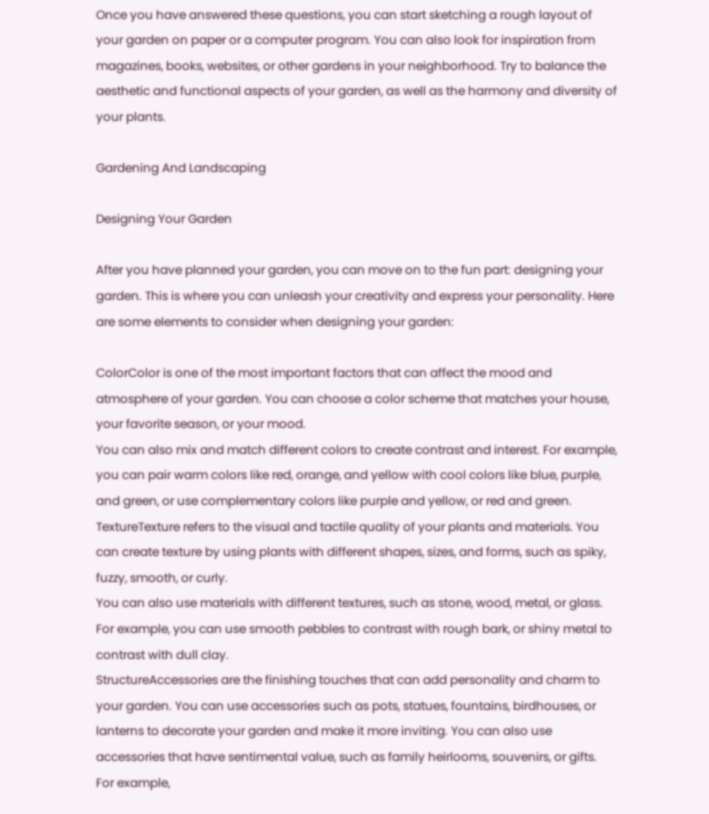Once you have answered these questions, you can start sketching a rough layout of your garden on paper or a computer program. You can also look for inspiration from magazines, books, websites, or other gardens in your neighborhood. Try to balance the aesthetic and functional aspects of your garden, as well as the harmony and diversity of your plants.

Gardening And Landscaping

Designing Your Garden

After you have planned your garden, you can move on to the fun part: designing your garden. This is where you can unleash your creativity and express your personality. Here are some elements to consider when designing your garden:

ColorColor is one of the most important factors that can affect the mood and atmosphere of your garden. You can choose a color scheme that matches your house, your favorite season, or your mood.
You can also mix and match different colors to create contrast and interest. For example, you can pair warm colors like red, orange, and yellow with cool colors like blue, purple, and green, or use complementary colors like purple and yellow, or red and green.
TextureTexture refers to the visual and tactile quality of your plants and materials. You can create texture by using plants with different shapes, sizes, and forms, such as spiky, fuzzy, smooth, or curly.
You can also use materials with different textures, such as stone, wood, metal, or glass. For example, you can use smooth pebbles to contrast with rough bark, or shiny metal to contrast with dull clay.
StructureAccessories are the finishing touches that can add personality and charm to your garden. You can use accessories such as pots, statues, fountains, birdhouses, or lanterns to decorate your garden and make it more inviting. You can also use accessories that have sentimental value, such as family heirlooms, souvenirs, or gifts. For example,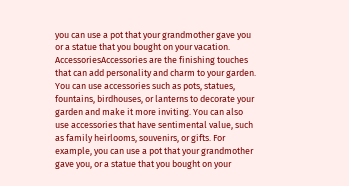you can use a pot that your grandmother gave you or a statue that you bought on your vacation.
AccessoriesAccessories are the finishing touches that can add personality and charm to your garden. You can use accessories such as pots, statues, fountains, birdhouses, or lanterns to decorate your garden and make it more inviting. You can also use accessories that have sentimental value, such as family heirlooms, souvenirs, or gifts. For example, you can use a pot that your grandmother gave you, or a statue that you bought on your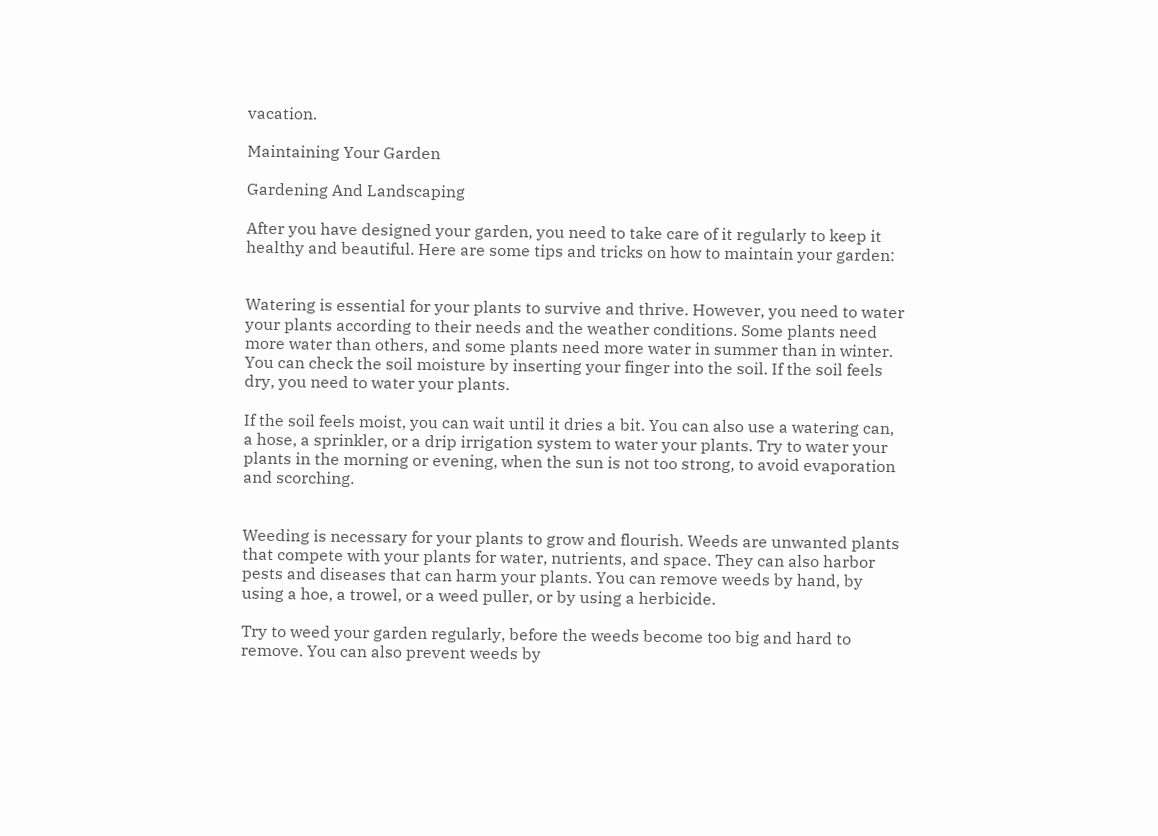vacation.

Maintaining Your Garden

Gardening And Landscaping

After you have designed your garden, you need to take care of it regularly to keep it healthy and beautiful. Here are some tips and tricks on how to maintain your garden:


Watering is essential for your plants to survive and thrive. However, you need to water your plants according to their needs and the weather conditions. Some plants need more water than others, and some plants need more water in summer than in winter. You can check the soil moisture by inserting your finger into the soil. If the soil feels dry, you need to water your plants.

If the soil feels moist, you can wait until it dries a bit. You can also use a watering can, a hose, a sprinkler, or a drip irrigation system to water your plants. Try to water your plants in the morning or evening, when the sun is not too strong, to avoid evaporation and scorching.


Weeding is necessary for your plants to grow and flourish. Weeds are unwanted plants that compete with your plants for water, nutrients, and space. They can also harbor pests and diseases that can harm your plants. You can remove weeds by hand, by using a hoe, a trowel, or a weed puller, or by using a herbicide.

Try to weed your garden regularly, before the weeds become too big and hard to remove. You can also prevent weeds by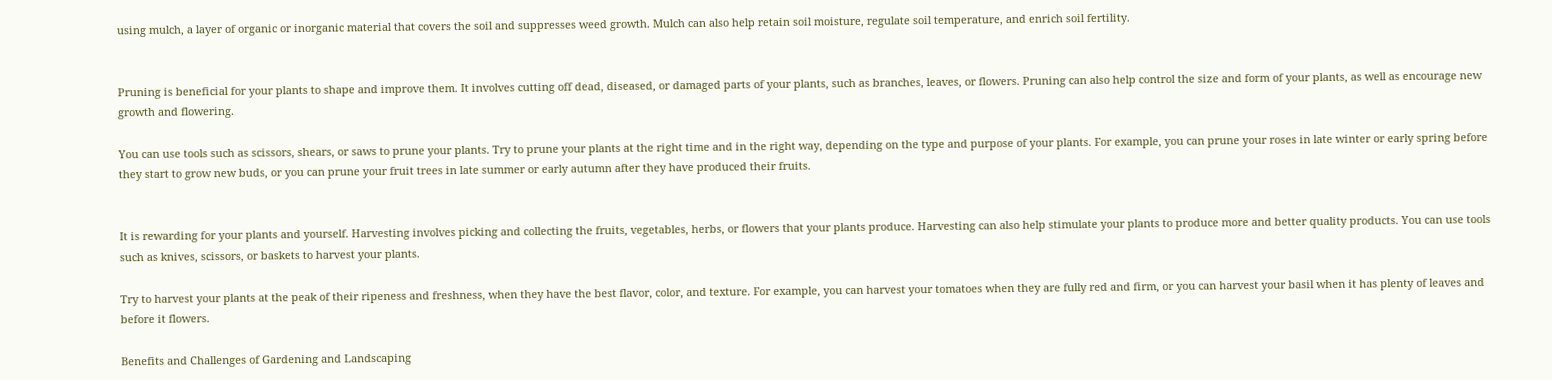using mulch, a layer of organic or inorganic material that covers the soil and suppresses weed growth. Mulch can also help retain soil moisture, regulate soil temperature, and enrich soil fertility.


Pruning is beneficial for your plants to shape and improve them. It involves cutting off dead, diseased, or damaged parts of your plants, such as branches, leaves, or flowers. Pruning can also help control the size and form of your plants, as well as encourage new growth and flowering.

You can use tools such as scissors, shears, or saws to prune your plants. Try to prune your plants at the right time and in the right way, depending on the type and purpose of your plants. For example, you can prune your roses in late winter or early spring before they start to grow new buds, or you can prune your fruit trees in late summer or early autumn after they have produced their fruits.


It is rewarding for your plants and yourself. Harvesting involves picking and collecting the fruits, vegetables, herbs, or flowers that your plants produce. Harvesting can also help stimulate your plants to produce more and better quality products. You can use tools such as knives, scissors, or baskets to harvest your plants.

Try to harvest your plants at the peak of their ripeness and freshness, when they have the best flavor, color, and texture. For example, you can harvest your tomatoes when they are fully red and firm, or you can harvest your basil when it has plenty of leaves and before it flowers.

Benefits and Challenges of Gardening and Landscaping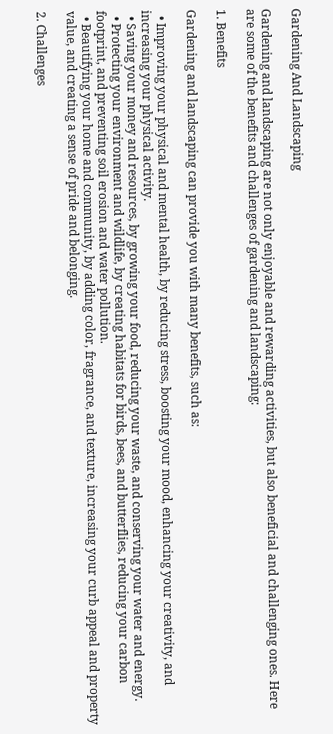Gardening And Landscaping

Gardening and landscaping are not only enjoyable and rewarding activities, but also beneficial and challenging ones. Here are some of the benefits and challenges of gardening and landscaping:

1. Benefits

Gardening and landscaping can provide you with many benefits, such as:

  • Improving your physical and mental health, by reducing stress, boosting your mood, enhancing your creativity, and increasing your physical activity.
  • Saving your money and resources, by growing your food, reducing your waste, and conserving your water and energy.
  • Protecting your environment and wildlife, by creating habitats for birds, bees, and butterflies, reducing your carbon footprint, and preventing soil erosion and water pollution.
  • Beautifying your home and community, by adding color, fragrance, and texture, increasing your curb appeal and property value, and creating a sense of pride and belonging.

2. Challenges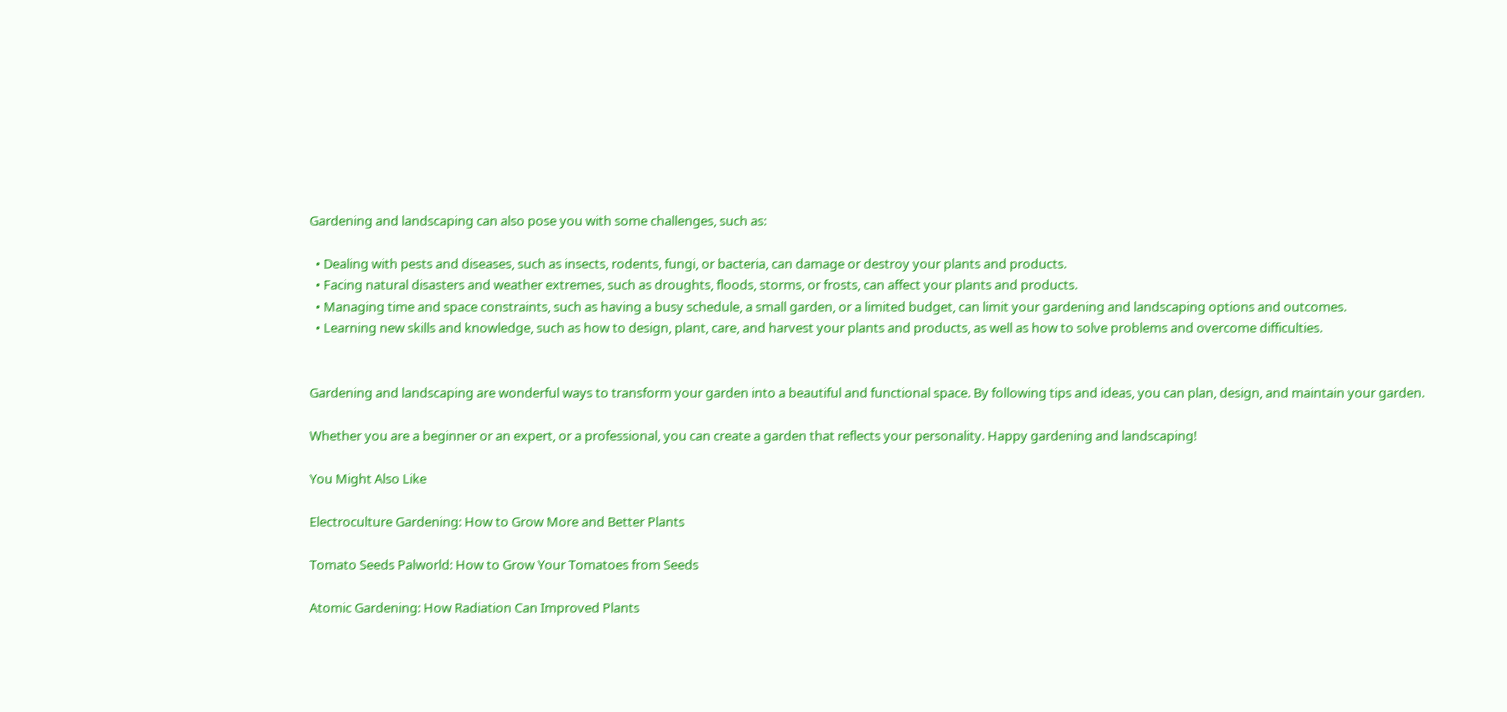Gardening and landscaping can also pose you with some challenges, such as:

  • Dealing with pests and diseases, such as insects, rodents, fungi, or bacteria, can damage or destroy your plants and products.
  • Facing natural disasters and weather extremes, such as droughts, floods, storms, or frosts, can affect your plants and products.
  • Managing time and space constraints, such as having a busy schedule, a small garden, or a limited budget, can limit your gardening and landscaping options and outcomes.
  • Learning new skills and knowledge, such as how to design, plant, care, and harvest your plants and products, as well as how to solve problems and overcome difficulties.


Gardening and landscaping are wonderful ways to transform your garden into a beautiful and functional space. By following tips and ideas, you can plan, design, and maintain your garden.

Whether you are a beginner or an expert, or a professional, you can create a garden that reflects your personality. Happy gardening and landscaping!

You Might Also Like

Electroculture Gardening: How to Grow More and Better Plants

Tomato Seeds Palworld: How to Grow Your Tomatoes from Seeds

Atomic Gardening: How Radiation Can Improved Plants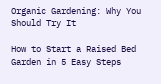Organic Gardening: Why You Should Try It

How to Start a Raised Bed Garden in 5 Easy Steps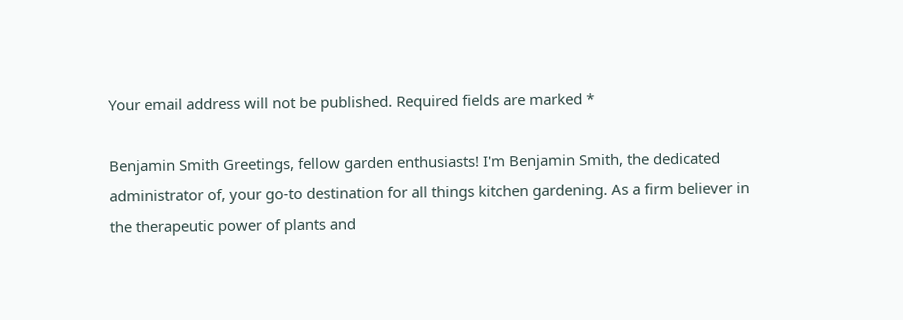Your email address will not be published. Required fields are marked *

Benjamin Smith Greetings, fellow garden enthusiasts! I'm Benjamin Smith, the dedicated administrator of, your go-to destination for all things kitchen gardening. As a firm believer in the therapeutic power of plants and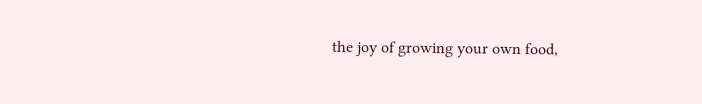the joy of growing your own food,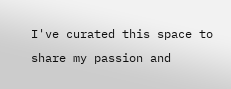I've curated this space to share my passion and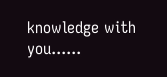knowledge with you......